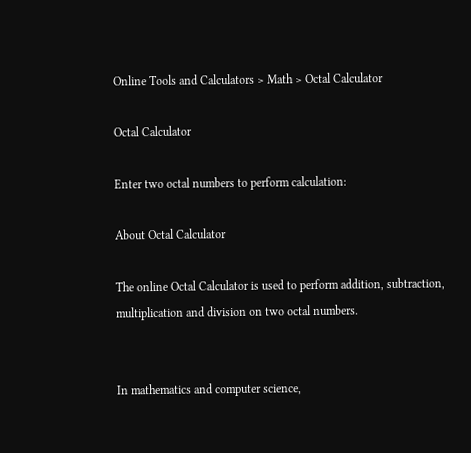Online Tools and Calculators > Math > Octal Calculator

Octal Calculator

Enter two octal numbers to perform calculation:

About Octal Calculator

The online Octal Calculator is used to perform addition, subtraction, multiplication and division on two octal numbers.


In mathematics and computer science,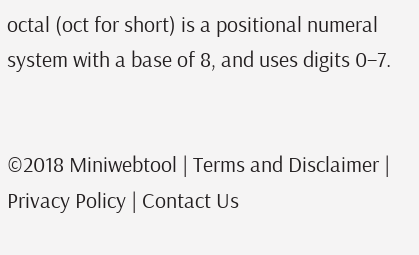octal (oct for short) is a positional numeral system with a base of 8, and uses digits 0–7.


©2018 Miniwebtool | Terms and Disclaimer | Privacy Policy | Contact Us